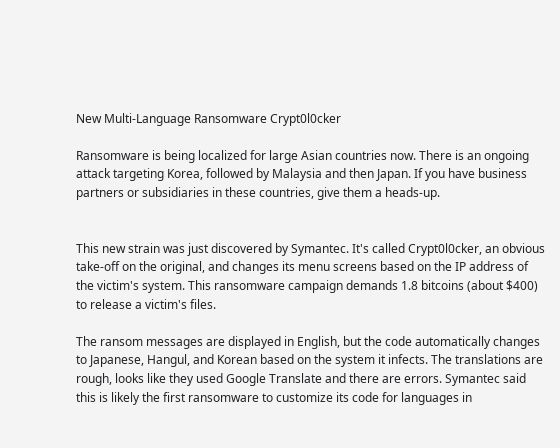New Multi-Language Ransomware Crypt0l0cker

Ransomware is being localized for large Asian countries now. There is an ongoing attack targeting Korea, followed by Malaysia and then Japan. If you have business partners or subsidiaries in these countries, give them a heads-up.


This new strain was just discovered by Symantec. It's called Crypt0l0cker, an obvious take-off on the original, and changes its menu screens based on the IP address of the victim's system. This ransomware campaign demands 1.8 bitcoins (about $400) to release a victim's files.

The ransom messages are displayed in English, but the code automatically changes to Japanese, Hangul, and Korean based on the system it infects. The translations are rough, looks like they used Google Translate and there are errors. Symantec said this is likely the first ransomware to customize its code for languages in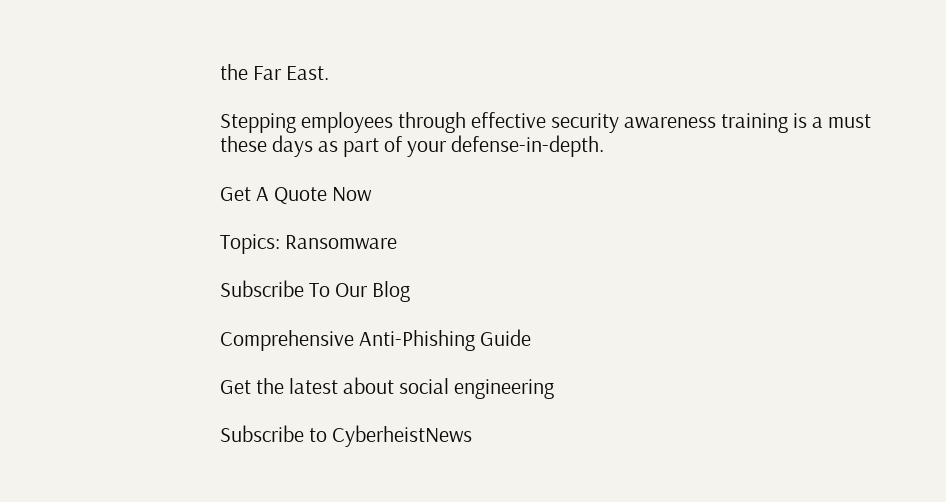the Far East.

Stepping employees through effective security awareness training is a must these days as part of your defense-in-depth.

Get A Quote Now

Topics: Ransomware

Subscribe To Our Blog

Comprehensive Anti-Phishing Guide

Get the latest about social engineering

Subscribe to CyberheistNews